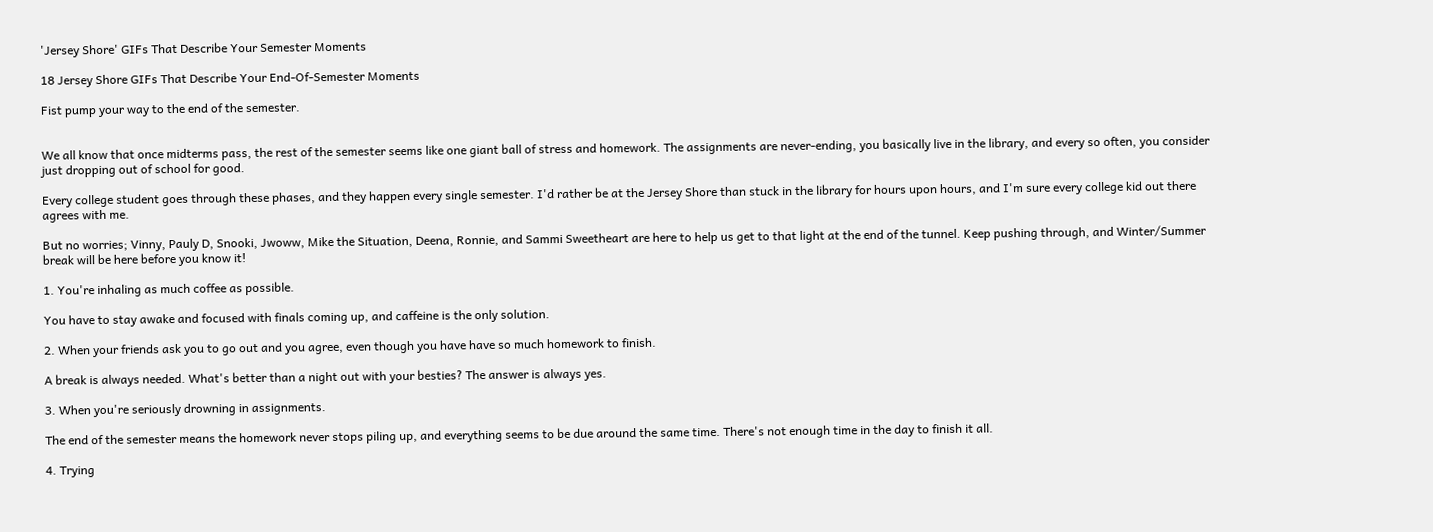'Jersey Shore' GIFs That Describe Your Semester Moments

18 Jersey Shore GIFs That Describe Your End-Of-Semester Moments

Fist pump your way to the end of the semester.


We all know that once midterms pass, the rest of the semester seems like one giant ball of stress and homework. The assignments are never-ending, you basically live in the library, and every so often, you consider just dropping out of school for good.

Every college student goes through these phases, and they happen every single semester. I'd rather be at the Jersey Shore than stuck in the library for hours upon hours, and I'm sure every college kid out there agrees with me.

But no worries; Vinny, Pauly D, Snooki, Jwoww, Mike the Situation, Deena, Ronnie, and Sammi Sweetheart are here to help us get to that light at the end of the tunnel. Keep pushing through, and Winter/Summer break will be here before you know it!

1. You're inhaling as much coffee as possible.

You have to stay awake and focused with finals coming up, and caffeine is the only solution.

2. When your friends ask you to go out and you agree, even though you have have so much homework to finish.

A break is always needed. What's better than a night out with your besties? The answer is always yes.

3. When you're seriously drowning in assignments.

The end of the semester means the homework never stops piling up, and everything seems to be due around the same time. There's not enough time in the day to finish it all.

4. Trying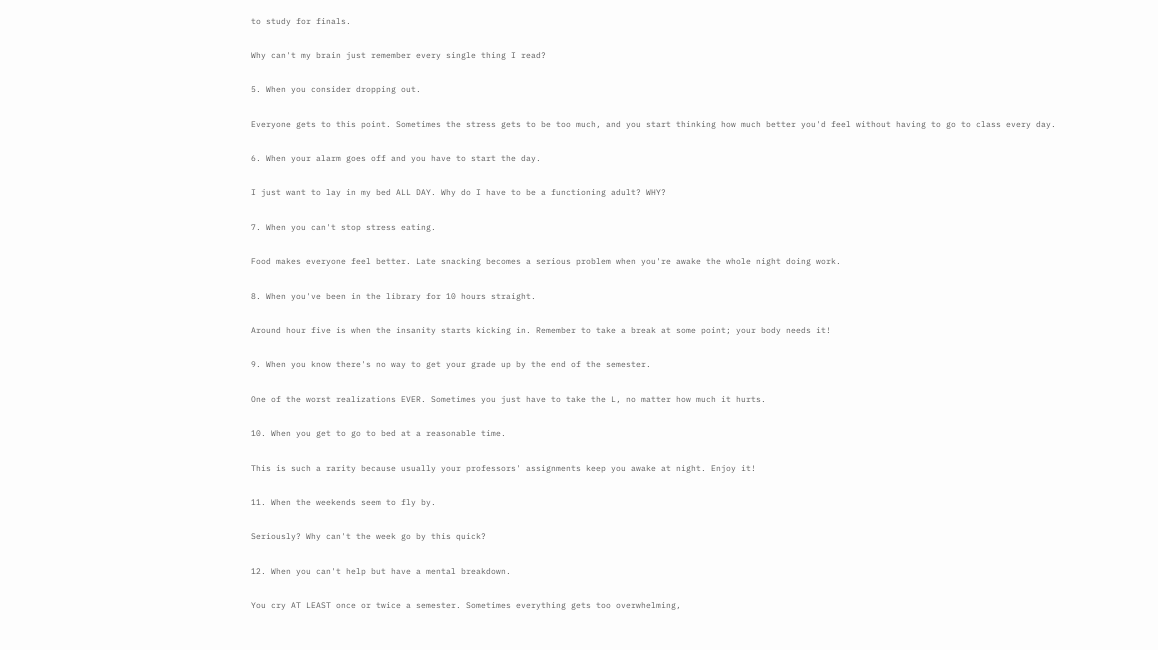to study for finals.

Why can't my brain just remember every single thing I read?

5. When you consider dropping out.

Everyone gets to this point. Sometimes the stress gets to be too much, and you start thinking how much better you'd feel without having to go to class every day.

6. When your alarm goes off and you have to start the day.

I just want to lay in my bed ALL DAY. Why do I have to be a functioning adult? WHY?

7. When you can't stop stress eating.

Food makes everyone feel better. Late snacking becomes a serious problem when you're awake the whole night doing work.

8. When you've been in the library for 10 hours straight.

Around hour five is when the insanity starts kicking in. Remember to take a break at some point; your body needs it!

9. When you know there's no way to get your grade up by the end of the semester.

One of the worst realizations EVER. Sometimes you just have to take the L, no matter how much it hurts.

10. When you get to go to bed at a reasonable time.

This is such a rarity because usually your professors' assignments keep you awake at night. Enjoy it!

11. When the weekends seem to fly by.

Seriously? Why can't the week go by this quick?

12. When you can't help but have a mental breakdown.

You cry AT LEAST once or twice a semester. Sometimes everything gets too overwhelming,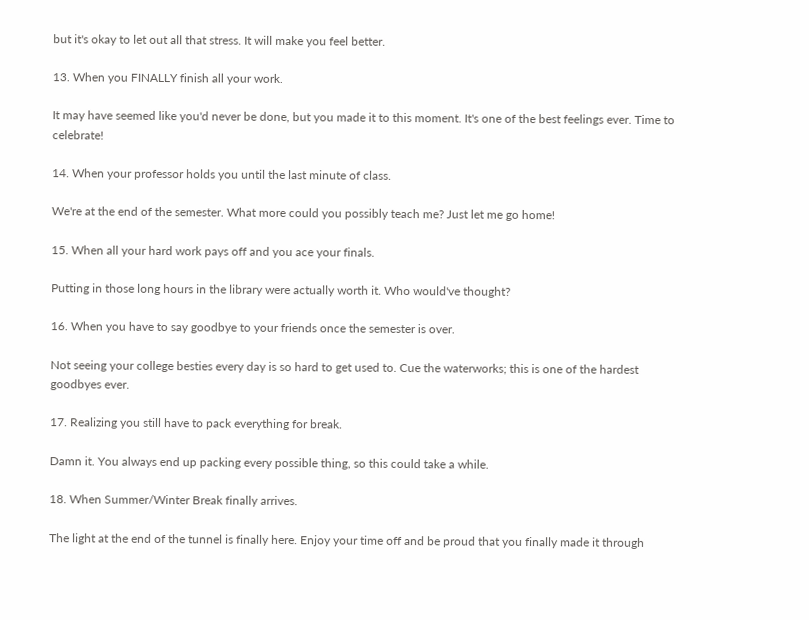but it's okay to let out all that stress. It will make you feel better.

13. When you FINALLY finish all your work.

It may have seemed like you'd never be done, but you made it to this moment. It's one of the best feelings ever. Time to celebrate!

14. When your professor holds you until the last minute of class.

We're at the end of the semester. What more could you possibly teach me? Just let me go home!

15. When all your hard work pays off and you ace your finals.

Putting in those long hours in the library were actually worth it. Who would've thought?

16. When you have to say goodbye to your friends once the semester is over.

Not seeing your college besties every day is so hard to get used to. Cue the waterworks; this is one of the hardest goodbyes ever.

17. Realizing you still have to pack everything for break.

Damn it. You always end up packing every possible thing, so this could take a while.

18. When Summer/Winter Break finally arrives.

The light at the end of the tunnel is finally here. Enjoy your time off and be proud that you finally made it through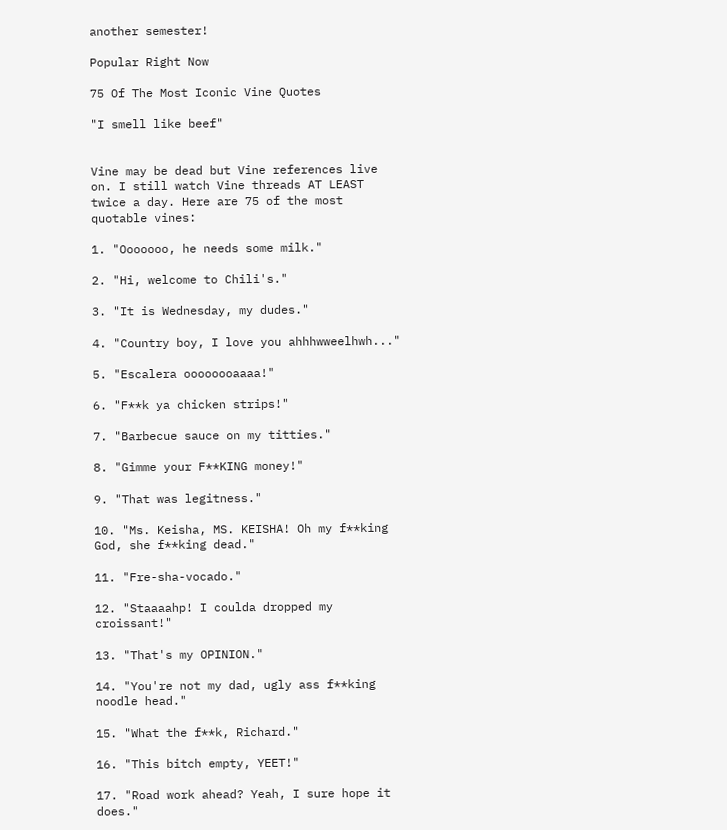another semester!

Popular Right Now

75 Of The Most Iconic Vine Quotes

"I smell like beef"


Vine may be dead but Vine references live on. I still watch Vine threads AT LEAST twice a day. Here are 75 of the most quotable vines:

1. "Ooooooo, he needs some milk."

2. "Hi, welcome to Chili's."

3. "It is Wednesday, my dudes."

4. "Country boy, I love you ahhhwweelhwh..."

5. "Escalera oooooooaaaa!"

6. "F**k ya chicken strips!"

7. "Barbecue sauce on my titties."

8. "Gimme your F**KING money!"

9. "That was legitness."

10. "Ms. Keisha, MS. KEISHA! Oh my f**king God, she f**king dead."

11. "Fre-sha-vocado."

12. "Staaaahp! I coulda dropped my croissant!"

13. "That's my OPINION."

14. "You're not my dad, ugly ass f**king noodle head."

15. "What the f**k, Richard."

16. "This bitch empty, YEET!"

17. "Road work ahead? Yeah, I sure hope it does."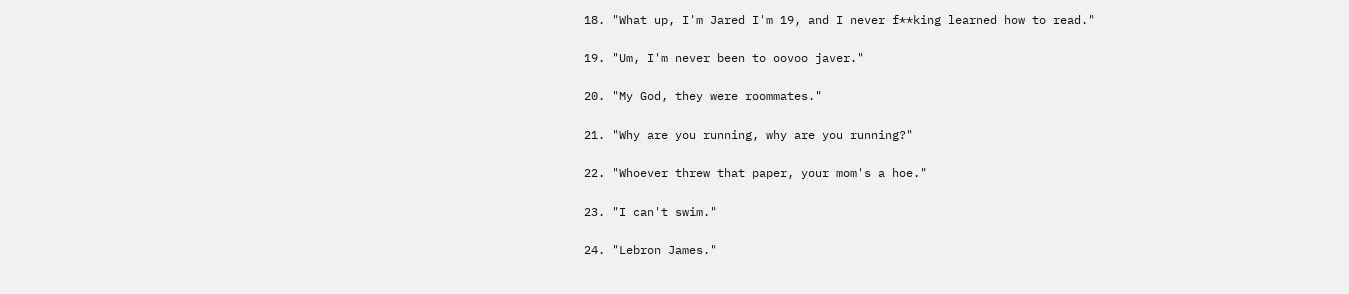18. "What up, I'm Jared I'm 19, and I never f**king learned how to read."

19. "Um, I'm never been to oovoo javer."

20. "My God, they were roommates."

21. "Why are you running, why are you running?"

22. "Whoever threw that paper, your mom's a hoe."

23. "I can't swim."

24. "Lebron James."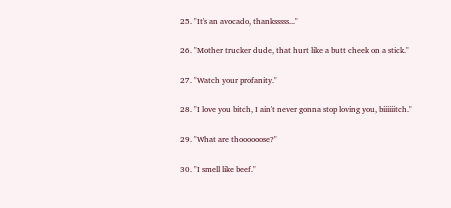25. "It's an avocado, thanksssss..."

26. "Mother trucker dude, that hurt like a butt cheek on a stick."

27. "Watch your profanity."

28. "I love you bitch, I ain't never gonna stop loving you, biiiiiitch."

29. "What are thoooooose?"

30. "I smell like beef."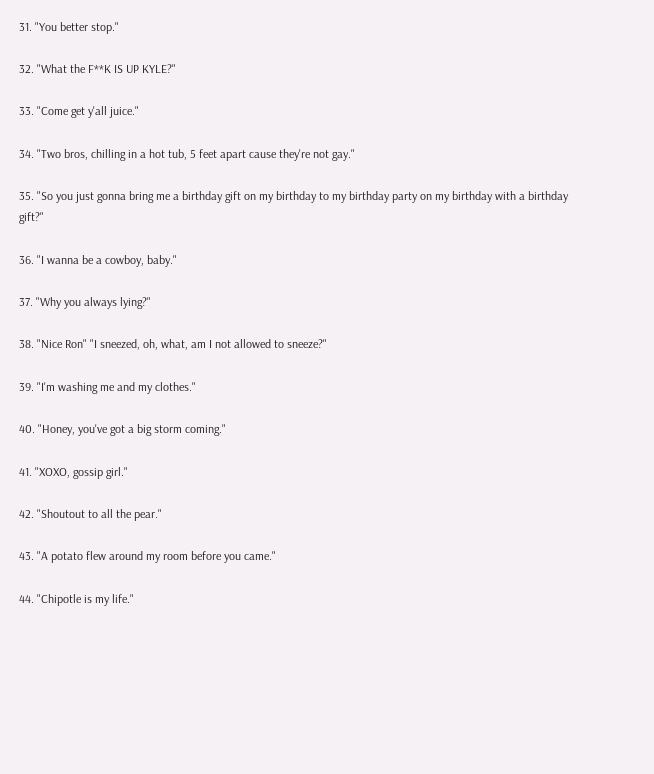31. "You better stop."

32. "What the F**K IS UP KYLE?"

33. "Come get y'all juice."

34. "Two bros, chilling in a hot tub, 5 feet apart cause they're not gay."

35. "So you just gonna bring me a birthday gift on my birthday to my birthday party on my birthday with a birthday gift?"

36. "I wanna be a cowboy, baby."

37. "Why you always lying?"

38. "Nice Ron" "I sneezed, oh, what, am I not allowed to sneeze?"

39. "I'm washing me and my clothes."

40. "Honey, you've got a big storm coming."

41. "XOXO, gossip girl."

42. "Shoutout to all the pear."

43. "A potato flew around my room before you came."

44. "Chipotle is my life."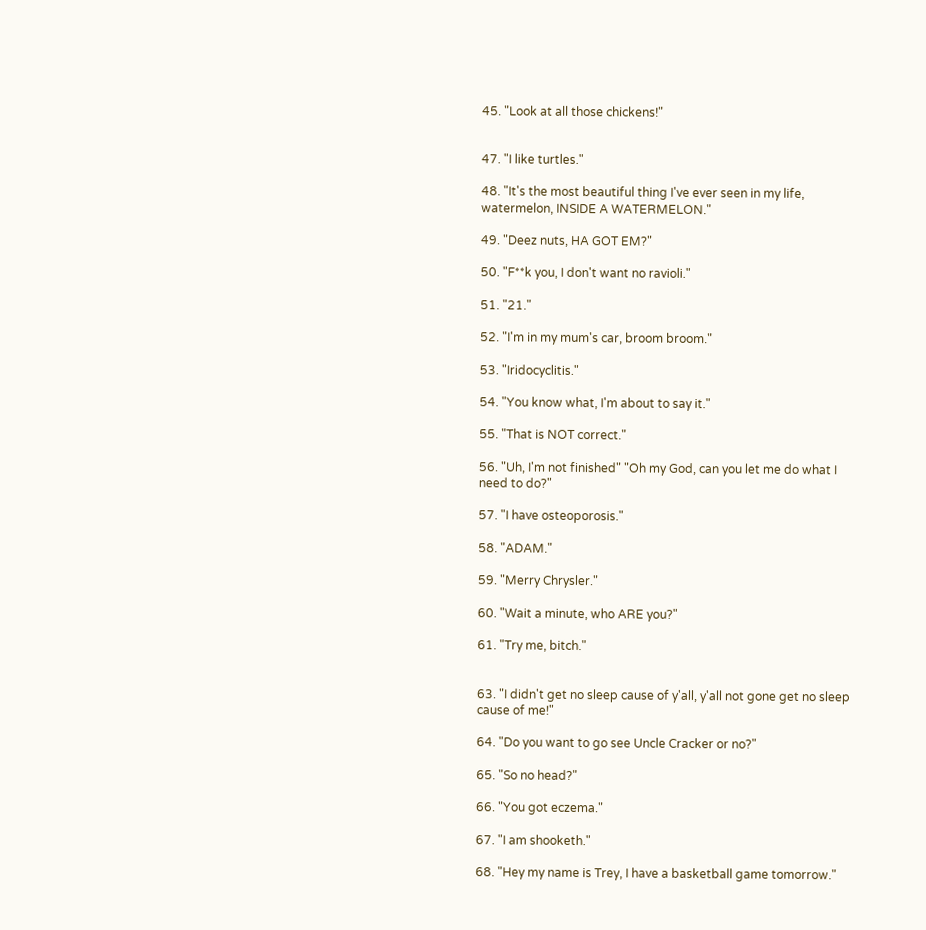45. "Look at all those chickens!"


47. "I like turtles."

48. "It's the most beautiful thing I've ever seen in my life, watermelon, INSIDE A WATERMELON."

49. "Deez nuts, HA GOT EM?"

50. "F**k you, I don't want no ravioli."

51. "21."

52. "I'm in my mum's car, broom broom."

53. "Iridocyclitis."

54. "You know what, I'm about to say it."

55. "That is NOT correct."

56. "Uh, I'm not finished" "Oh my God, can you let me do what I need to do?"

57. "I have osteoporosis."

58. "ADAM."

59. "Merry Chrysler."

60. "Wait a minute, who ARE you?"

61. "Try me, bitch."


63. "I didn't get no sleep cause of y'all, y'all not gone get no sleep cause of me!"

64. "Do you want to go see Uncle Cracker or no?"

65. "So no head?"

66. "You got eczema."

67. "I am shooketh."

68. "Hey my name is Trey, I have a basketball game tomorrow."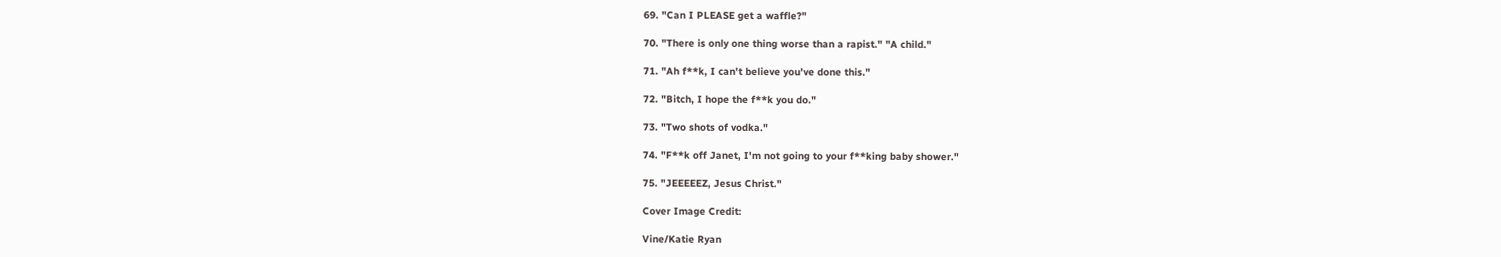69. "Can I PLEASE get a waffle?"

70. "There is only one thing worse than a rapist." "A child."

71. "Ah f**k, I can't believe you've done this."

72. "Bitch, I hope the f**k you do."

73. "Two shots of vodka."

74. "F**k off Janet, I'm not going to your f**king baby shower."

75. "JEEEEEZ, Jesus Christ."

Cover Image Credit:

Vine/Katie Ryan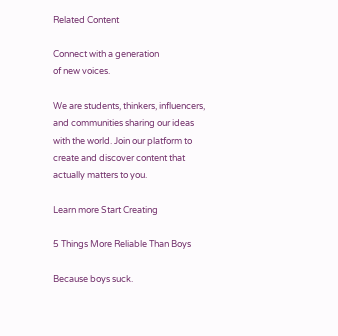Related Content

Connect with a generation
of new voices.

We are students, thinkers, influencers, and communities sharing our ideas with the world. Join our platform to create and discover content that actually matters to you.

Learn more Start Creating

5 Things More Reliable Than Boys

Because boys suck.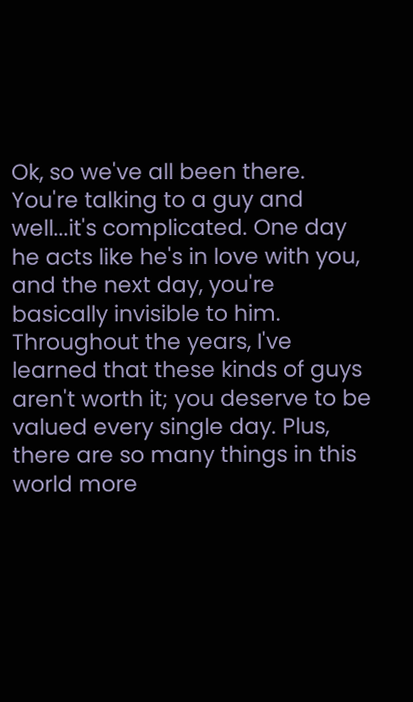Ok, so we've all been there. You're talking to a guy and well...it's complicated. One day he acts like he's in love with you, and the next day, you're basically invisible to him. Throughout the years, I've learned that these kinds of guys aren't worth it; you deserve to be valued every single day. Plus, there are so many things in this world more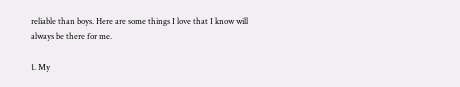reliable than boys. Here are some things I love that I know will always be there for me.

1. My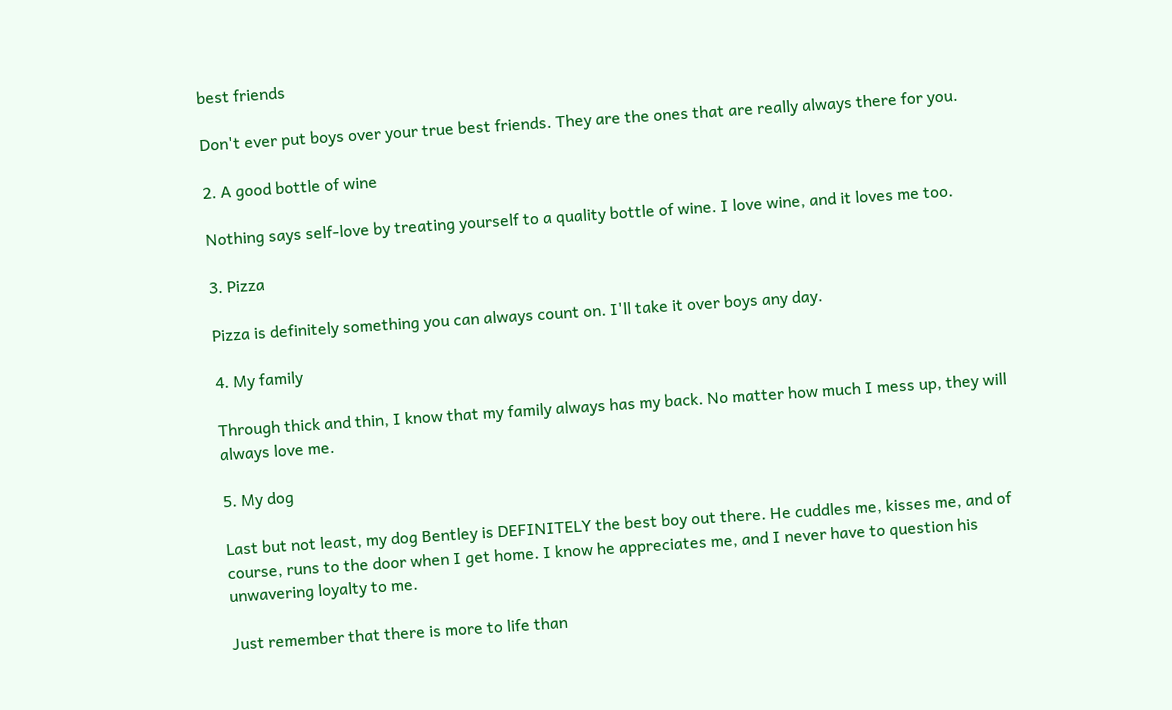best friends

Don't ever put boys over your true best friends. They are the ones that are really always there for you.

2. A good bottle of wine

Nothing says self-love by treating yourself to a quality bottle of wine. I love wine, and it loves me too.

3. Pizza

Pizza is definitely something you can always count on. I'll take it over boys any day.

4. My family

Through thick and thin, I know that my family always has my back. No matter how much I mess up, they will always love me.

5. My dog

Last but not least, my dog Bentley is DEFINITELY the best boy out there. He cuddles me, kisses me, and of course, runs to the door when I get home. I know he appreciates me, and I never have to question his unwavering loyalty to me.

Just remember that there is more to life than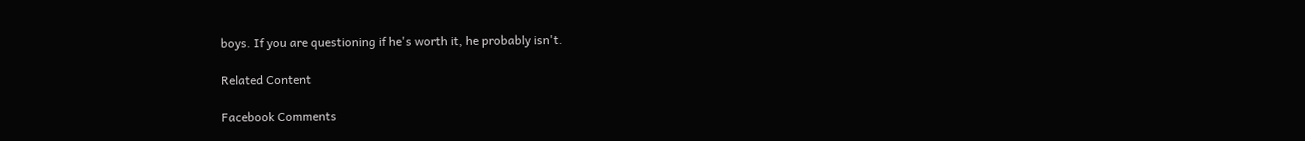boys. If you are questioning if he's worth it, he probably isn't.

Related Content

Facebook Comments